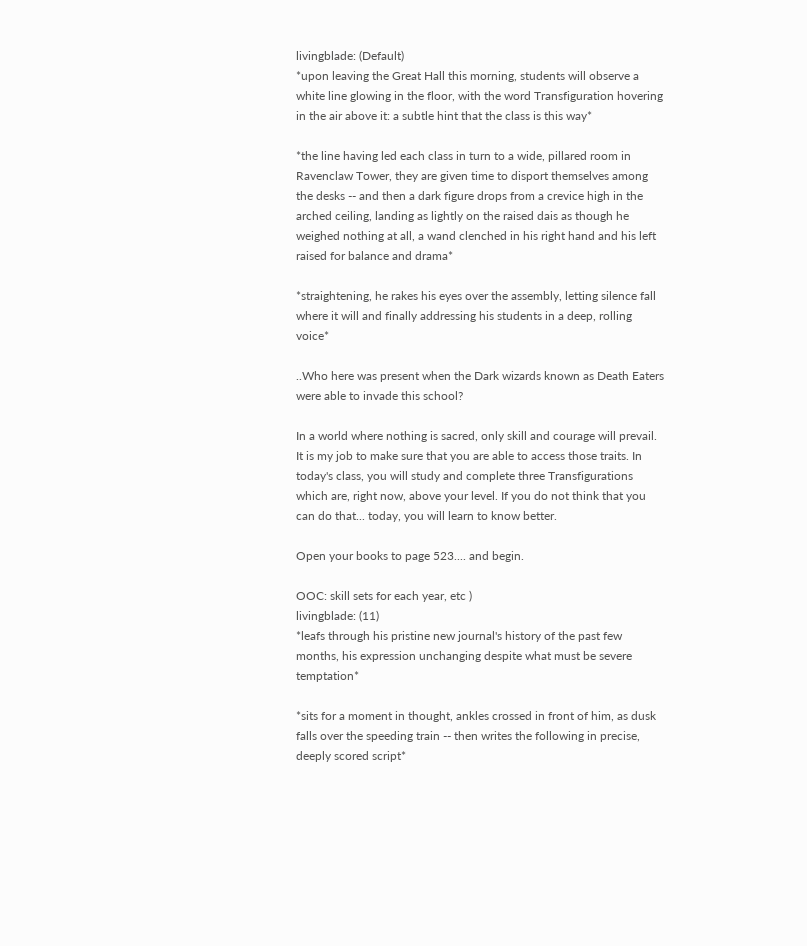livingblade: (Default)
*upon leaving the Great Hall this morning, students will observe a white line glowing in the floor, with the word Transfiguration hovering in the air above it: a subtle hint that the class is this way*

*the line having led each class in turn to a wide, pillared room in Ravenclaw Tower, they are given time to disport themselves among the desks -- and then a dark figure drops from a crevice high in the arched ceiling, landing as lightly on the raised dais as though he weighed nothing at all, a wand clenched in his right hand and his left raised for balance and drama*

*straightening, he rakes his eyes over the assembly, letting silence fall where it will and finally addressing his students in a deep, rolling voice*

..Who here was present when the Dark wizards known as Death Eaters were able to invade this school?

In a world where nothing is sacred, only skill and courage will prevail. It is my job to make sure that you are able to access those traits. In today's class, you will study and complete three Transfigurations which are, right now, above your level. If you do not think that you can do that... today, you will learn to know better.

Open your books to page 523.... and begin.

OOC: skill sets for each year, etc )
livingblade: (11)
*leafs through his pristine new journal's history of the past few months, his expression unchanging despite what must be severe temptation*

*sits for a moment in thought, ankles crossed in front of him, as dusk falls over the speeding train -- then writes the following in precise, deeply scored script*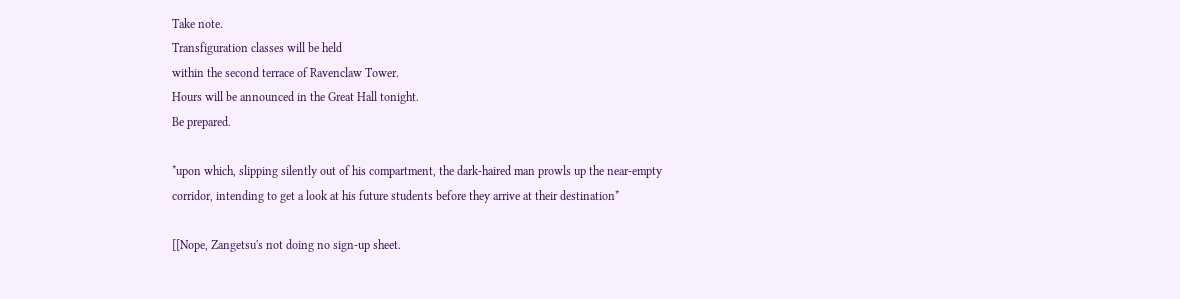Take note.
Transfiguration classes will be held
within the second terrace of Ravenclaw Tower.
Hours will be announced in the Great Hall tonight.
Be prepared.

*upon which, slipping silently out of his compartment, the dark-haired man prowls up the near-empty corridor, intending to get a look at his future students before they arrive at their destination*

[[Nope, Zangetsu's not doing no sign-up sheet.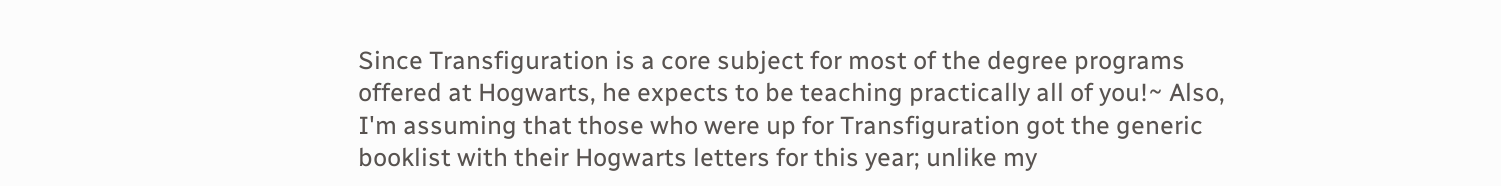Since Transfiguration is a core subject for most of the degree programs offered at Hogwarts, he expects to be teaching practically all of you!~ Also, I'm assuming that those who were up for Transfiguration got the generic booklist with their Hogwarts letters for this year; unlike my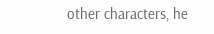other characters, he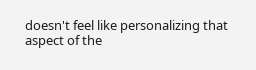doesn't feel like personalizing that aspect of the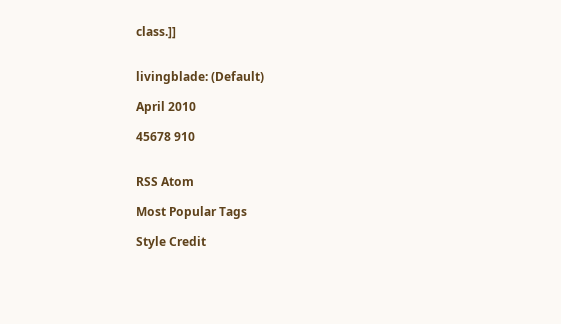class.]]


livingblade: (Default)

April 2010

45678 910


RSS Atom

Most Popular Tags

Style Credit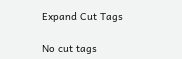Expand Cut Tags

No cut tags